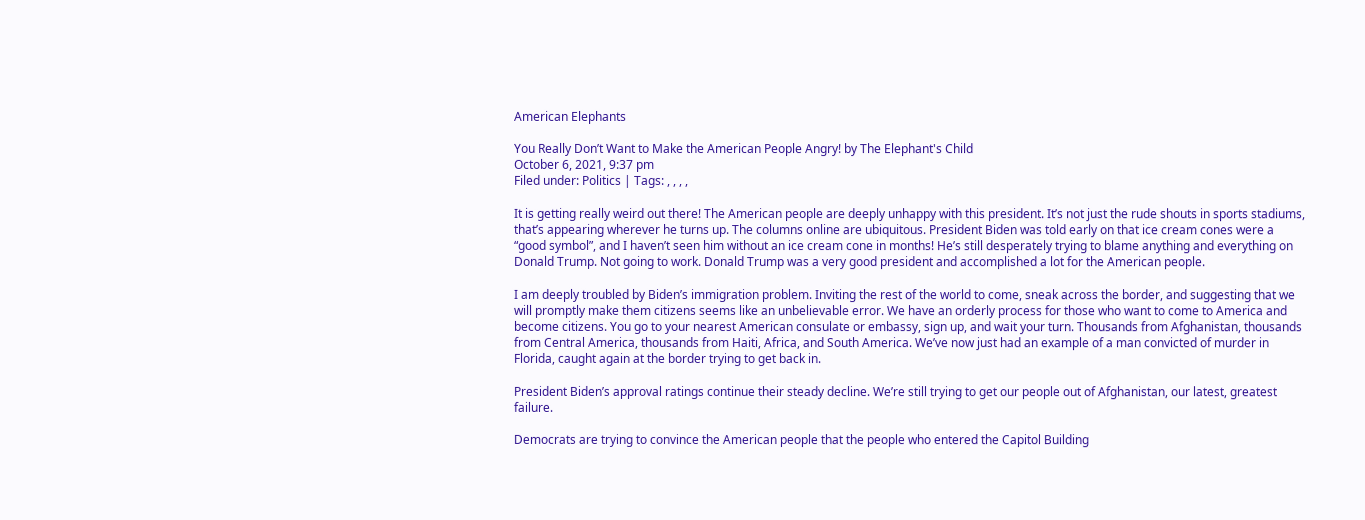American Elephants

You Really Don’t Want to Make the American People Angry! by The Elephant's Child
October 6, 2021, 9:37 pm
Filed under: Politics | Tags: , , , ,

It is getting really weird out there! The American people are deeply unhappy with this president. It’s not just the rude shouts in sports stadiums, that’s appearing wherever he turns up. The columns online are ubiquitous. President Biden was told early on that ice cream cones were a “good symbol”, and I haven’t seen him without an ice cream cone in months! He’s still desperately trying to blame anything and everything on Donald Trump. Not going to work. Donald Trump was a very good president and accomplished a lot for the American people.

I am deeply troubled by Biden’s immigration problem. Inviting the rest of the world to come, sneak across the border, and suggesting that we will promptly make them citizens seems like an unbelievable error. We have an orderly process for those who want to come to America and become citizens. You go to your nearest American consulate or embassy, sign up, and wait your turn. Thousands from Afghanistan, thousands from Central America, thousands from Haiti, Africa, and South America. We’ve now just had an example of a man convicted of murder in Florida, caught again at the border trying to get back in.

President Biden’s approval ratings continue their steady decline. We’re still trying to get our people out of Afghanistan, our latest, greatest failure.

Democrats are trying to convince the American people that the people who entered the Capitol Building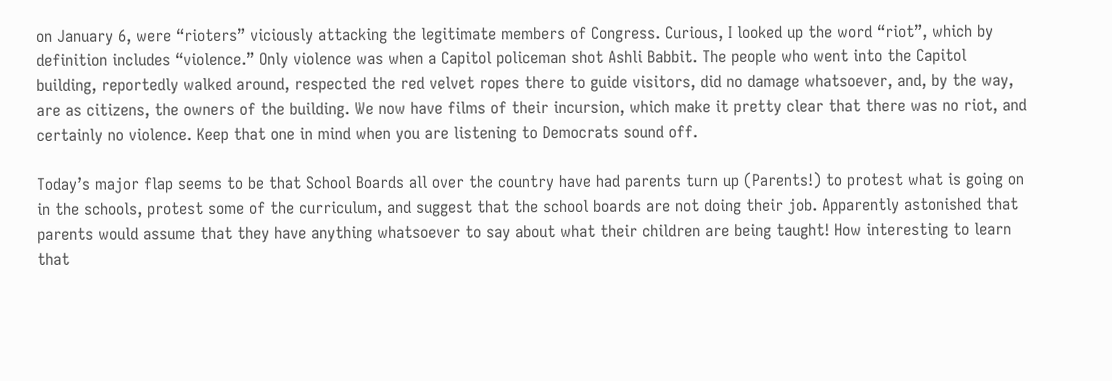on January 6, were “rioters” viciously attacking the legitimate members of Congress. Curious, I looked up the word “riot”, which by definition includes “violence.” Only violence was when a Capitol policeman shot Ashli Babbit. The people who went into the Capitol building, reportedly walked around, respected the red velvet ropes there to guide visitors, did no damage whatsoever, and, by the way, are as citizens, the owners of the building. We now have films of their incursion, which make it pretty clear that there was no riot, and certainly no violence. Keep that one in mind when you are listening to Democrats sound off.

Today’s major flap seems to be that School Boards all over the country have had parents turn up (Parents!) to protest what is going on in the schools, protest some of the curriculum, and suggest that the school boards are not doing their job. Apparently astonished that parents would assume that they have anything whatsoever to say about what their children are being taught! How interesting to learn that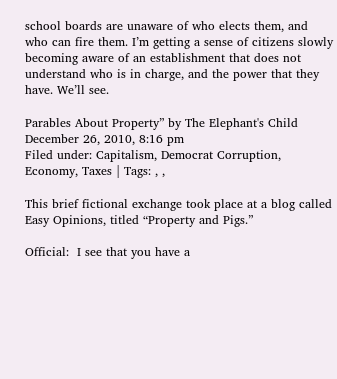school boards are unaware of who elects them, and who can fire them. I’m getting a sense of citizens slowly becoming aware of an establishment that does not understand who is in charge, and the power that they have. We’ll see.

Parables About Property” by The Elephant's Child
December 26, 2010, 8:16 pm
Filed under: Capitalism, Democrat Corruption, Economy, Taxes | Tags: , ,

This brief fictional exchange took place at a blog called Easy Opinions, titled “Property and Pigs.”

Official:  I see that you have a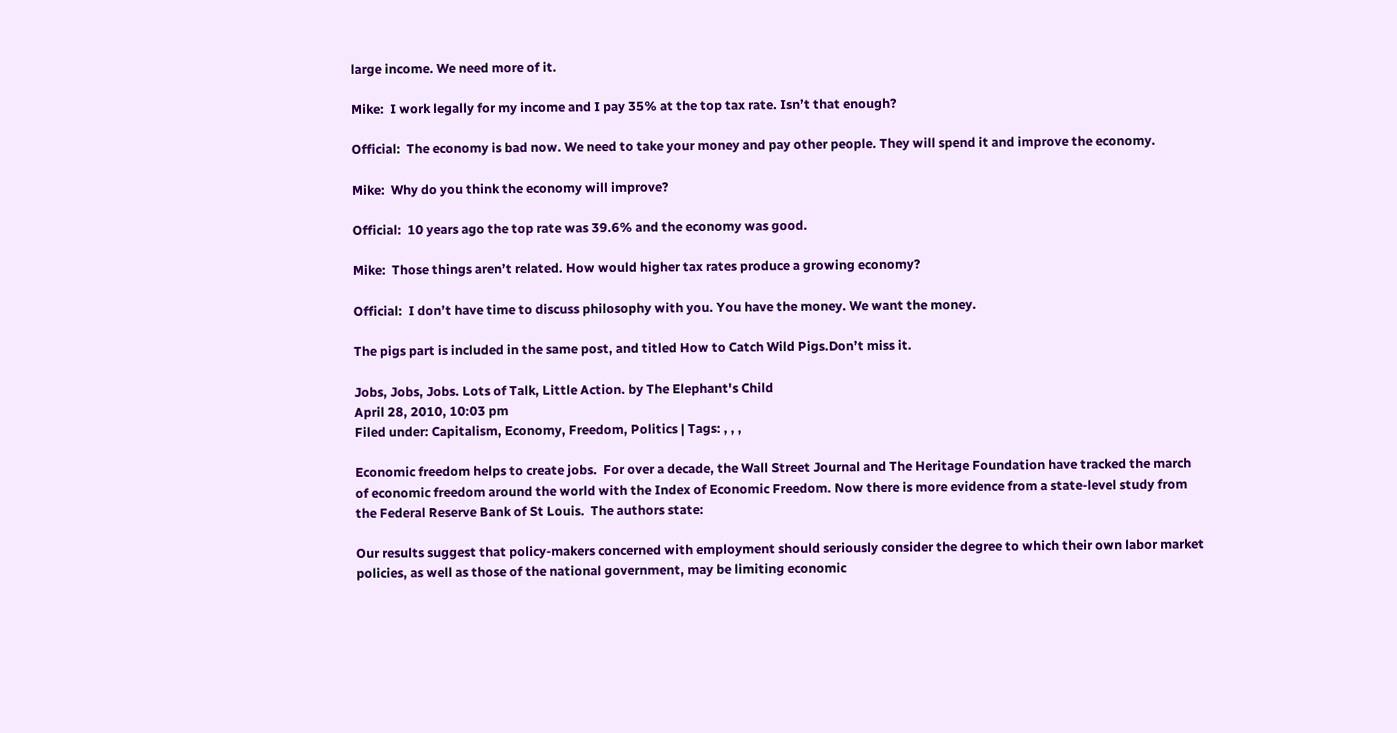large income. We need more of it.

Mike:  I work legally for my income and I pay 35% at the top tax rate. Isn’t that enough?

Official:  The economy is bad now. We need to take your money and pay other people. They will spend it and improve the economy.

Mike:  Why do you think the economy will improve?

Official:  10 years ago the top rate was 39.6% and the economy was good.

Mike:  Those things aren’t related. How would higher tax rates produce a growing economy?

Official:  I don’t have time to discuss philosophy with you. You have the money. We want the money.

The pigs part is included in the same post, and titled How to Catch Wild Pigs.Don’t miss it.

Jobs, Jobs, Jobs. Lots of Talk, Little Action. by The Elephant's Child
April 28, 2010, 10:03 pm
Filed under: Capitalism, Economy, Freedom, Politics | Tags: , , ,

Economic freedom helps to create jobs.  For over a decade, the Wall Street Journal and The Heritage Foundation have tracked the march of economic freedom around the world with the Index of Economic Freedom. Now there is more evidence from a state-level study from the Federal Reserve Bank of St Louis.  The authors state:

Our results suggest that policy-makers concerned with employment should seriously consider the degree to which their own labor market policies, as well as those of the national government, may be limiting economic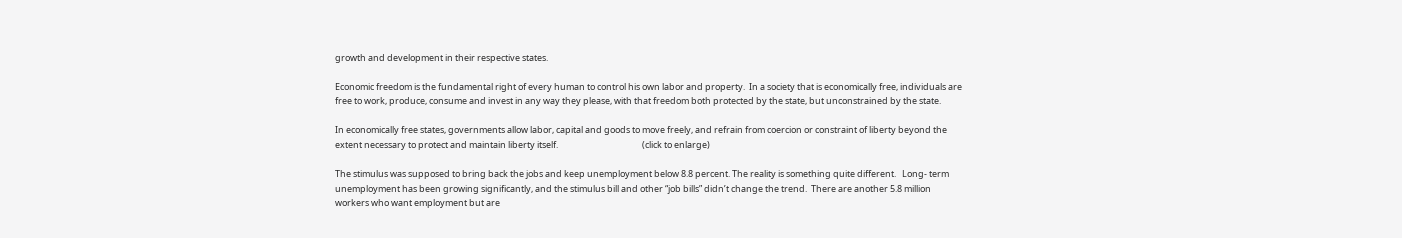growth and development in their respective states.

Economic freedom is the fundamental right of every human to control his own labor and property.  In a society that is economically free, individuals are free to work, produce, consume and invest in any way they please, with that freedom both protected by the state, but unconstrained by the state.

In economically free states, governments allow labor, capital and goods to move freely, and refrain from coercion or constraint of liberty beyond the extent necessary to protect and maintain liberty itself.                                          (click to enlarge)

The stimulus was supposed to bring back the jobs and keep unemployment below 8.8 percent. The reality is something quite different.   Long- term unemployment has been growing significantly, and the stimulus bill and other “job bills” didn’t change the trend.  There are another 5.8 million  workers who want employment but are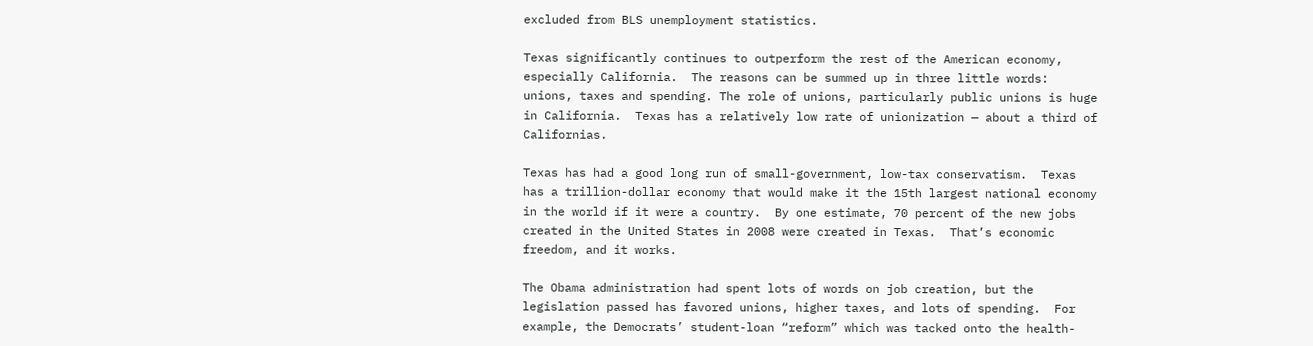excluded from BLS unemployment statistics.

Texas significantly continues to outperform the rest of the American economy, especially California.  The reasons can be summed up in three little words:  unions, taxes and spending. The role of unions, particularly public unions is huge in California.  Texas has a relatively low rate of unionization — about a third of Californias.

Texas has had a good long run of small-government, low-tax conservatism.  Texas has a trillion-dollar economy that would make it the 15th largest national economy in the world if it were a country.  By one estimate, 70 percent of the new jobs created in the United States in 2008 were created in Texas.  That’s economic freedom, and it works.

The Obama administration had spent lots of words on job creation, but the legislation passed has favored unions, higher taxes, and lots of spending.  For example, the Democrats’ student-loan “reform” which was tacked onto the health-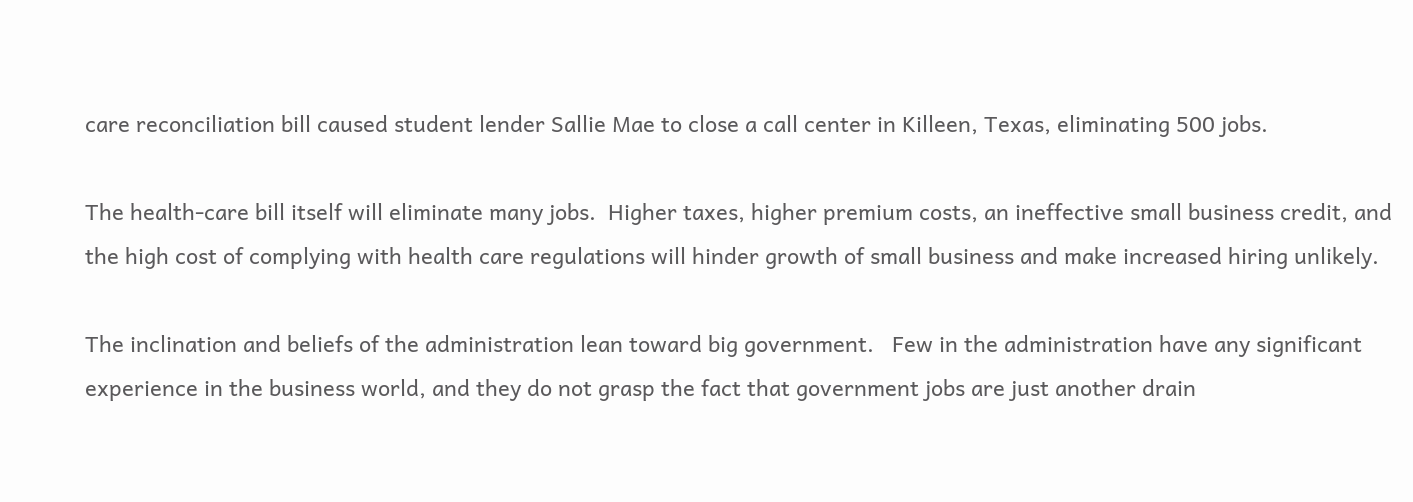care reconciliation bill caused student lender Sallie Mae to close a call center in Killeen, Texas, eliminating 500 jobs.

The health-care bill itself will eliminate many jobs.  Higher taxes, higher premium costs, an ineffective small business credit, and the high cost of complying with health care regulations will hinder growth of small business and make increased hiring unlikely.

The inclination and beliefs of the administration lean toward big government.   Few in the administration have any significant experience in the business world, and they do not grasp the fact that government jobs are just another drain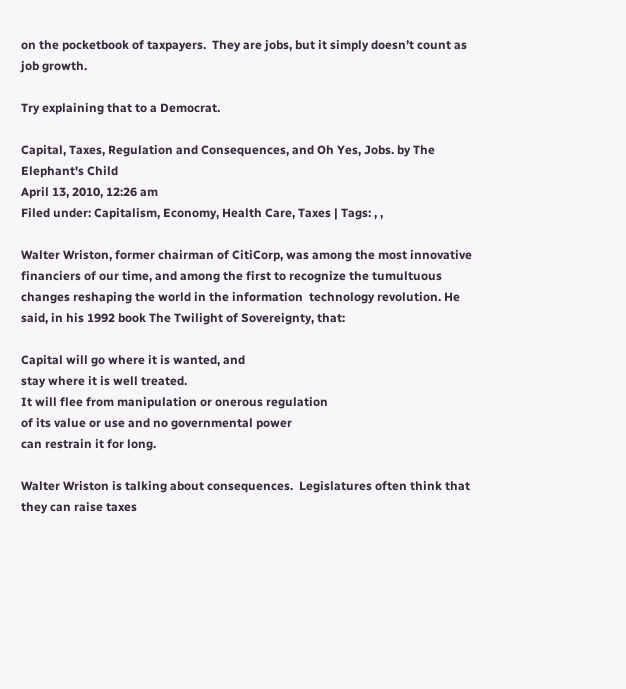on the pocketbook of taxpayers.  They are jobs, but it simply doesn’t count as job growth.

Try explaining that to a Democrat.

Capital, Taxes, Regulation and Consequences, and Oh Yes, Jobs. by The Elephant's Child
April 13, 2010, 12:26 am
Filed under: Capitalism, Economy, Health Care, Taxes | Tags: , ,

Walter Wriston, former chairman of CitiCorp, was among the most innovative financiers of our time, and among the first to recognize the tumultuous changes reshaping the world in the information  technology revolution. He said, in his 1992 book The Twilight of Sovereignty, that:

Capital will go where it is wanted, and
stay where it is well treated.
It will flee from manipulation or onerous regulation
of its value or use and no governmental power
can restrain it for long.

Walter Wriston is talking about consequences.  Legislatures often think that they can raise taxes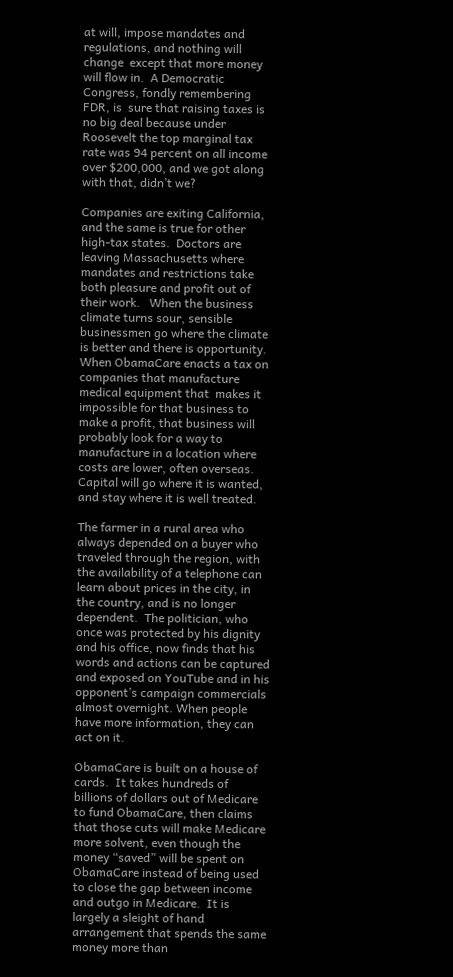at will, impose mandates and regulations, and nothing will change  except that more money will flow in.  A Democratic Congress, fondly remembering FDR, is  sure that raising taxes is no big deal because under Roosevelt the top marginal tax rate was 94 percent on all income over $200,000, and we got along with that, didn’t we?

Companies are exiting California, and the same is true for other high-tax states.  Doctors are leaving Massachusetts where mandates and restrictions take both pleasure and profit out of their work.   When the business climate turns sour, sensible businessmen go where the climate is better and there is opportunity. When ObamaCare enacts a tax on companies that manufacture medical equipment that  makes it impossible for that business to make a profit, that business will probably look for a way to manufacture in a location where costs are lower, often overseas. Capital will go where it is wanted, and stay where it is well treated.

The farmer in a rural area who always depended on a buyer who traveled through the region, with the availability of a telephone can learn about prices in the city, in the country, and is no longer dependent.  The politician, who once was protected by his dignity and his office, now finds that his words and actions can be captured and exposed on YouTube and in his opponent’s campaign commercials almost overnight. When people have more information, they can act on it.

ObamaCare is built on a house of cards.  It takes hundreds of billions of dollars out of Medicare to fund ObamaCare, then claims that those cuts will make Medicare more solvent, even though the money “saved” will be spent on ObamaCare instead of being used to close the gap between income and outgo in Medicare.  It is largely a sleight of hand arrangement that spends the same money more than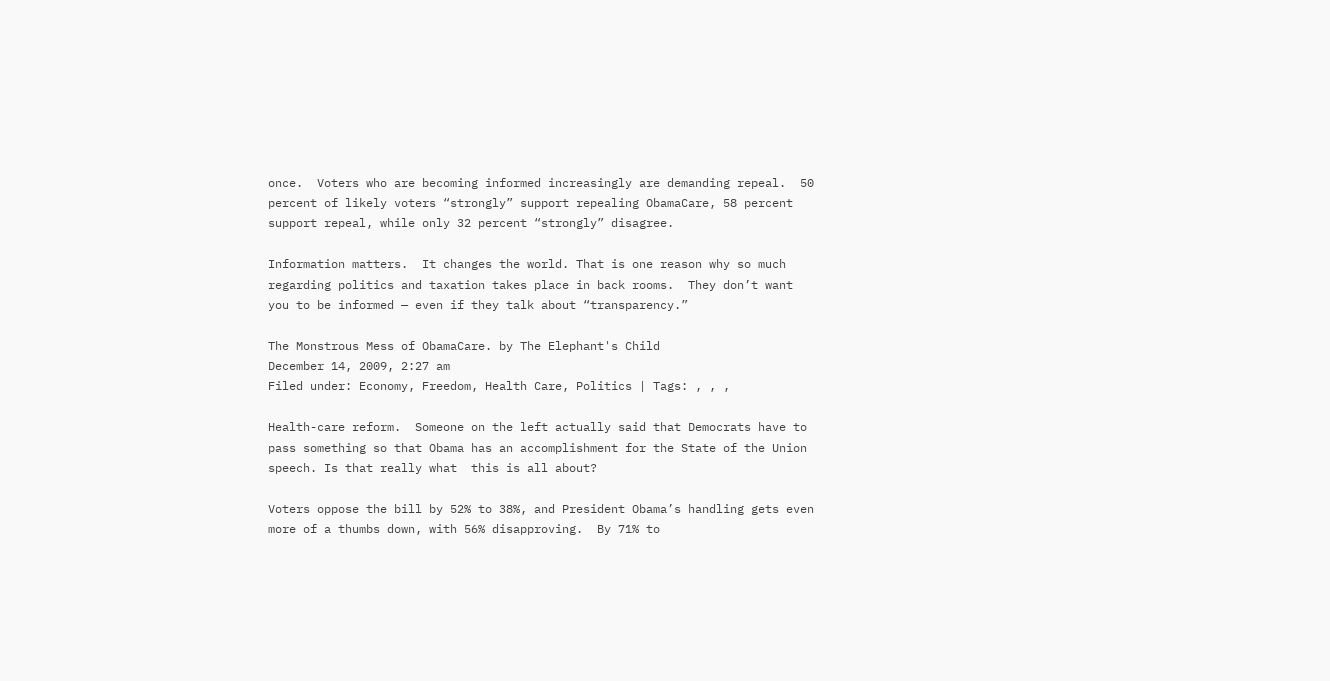once.  Voters who are becoming informed increasingly are demanding repeal.  50 percent of likely voters “strongly” support repealing ObamaCare, 58 percent support repeal, while only 32 percent “strongly” disagree.

Information matters.  It changes the world. That is one reason why so much regarding politics and taxation takes place in back rooms.  They don’t want you to be informed — even if they talk about “transparency.”

The Monstrous Mess of ObamaCare. by The Elephant's Child
December 14, 2009, 2:27 am
Filed under: Economy, Freedom, Health Care, Politics | Tags: , , ,

Health-care reform.  Someone on the left actually said that Democrats have to pass something so that Obama has an accomplishment for the State of the Union speech. Is that really what  this is all about?

Voters oppose the bill by 52% to 38%, and President Obama’s handling gets even more of a thumbs down, with 56% disapproving.  By 71% to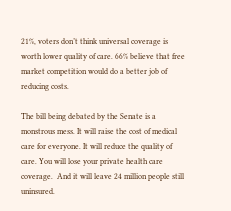21%, voters don’t think universal coverage is worth lower quality of care. 66% believe that free market competition would do a better job of reducing costs.

The bill being debated by the Senate is a monstrous mess. It will raise the cost of medical care for everyone. It will reduce the quality of care. You will lose your private health care coverage.  And it will leave 24 million people still uninsured.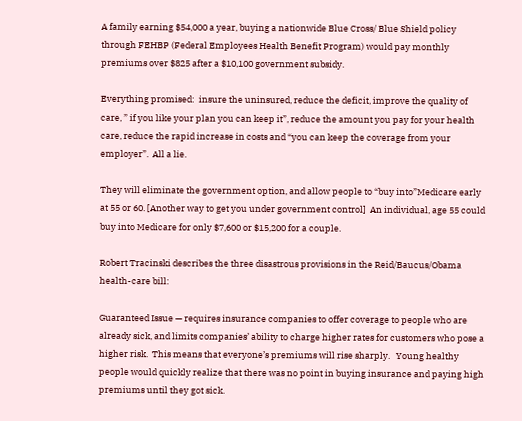A family earning $54,000 a year, buying a nationwide Blue Cross/ Blue Shield policy through FEHBP (Federal Employees Health Benefit Program) would pay monthly premiums over $825 after a $10,100 government subsidy.

Everything promised:  insure the uninsured, reduce the deficit, improve the quality of care, ” if you like your plan you can keep it”, reduce the amount you pay for your health care, reduce the rapid increase in costs and “you can keep the coverage from your employer”.  All a lie.

They will eliminate the government option, and allow people to “buy into”Medicare early at 55 or 60. [Another way to get you under government control]  An individual, age 55 could buy into Medicare for only $7,600 or $15,200 for a couple.

Robert Tracinski describes the three disastrous provisions in the Reid/Baucus/Obama health-care bill:

Guaranteed Issue — requires insurance companies to offer coverage to people who are already sick, and limits companies’ ability to charge higher rates for customers who pose a higher risk.  This means that everyone’s premiums will rise sharply.   Young healthy people would quickly realize that there was no point in buying insurance and paying high premiums until they got sick.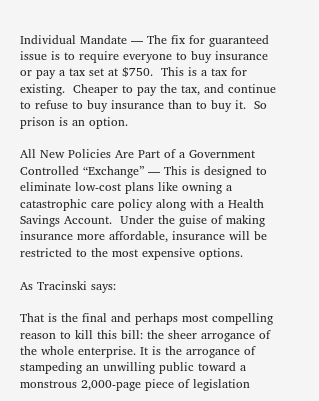Individual Mandate — The fix for guaranteed issue is to require everyone to buy insurance or pay a tax set at $750.  This is a tax for existing.  Cheaper to pay the tax, and continue to refuse to buy insurance than to buy it.  So prison is an option.

All New Policies Are Part of a Government Controlled “Exchange” — This is designed to eliminate low-cost plans like owning a catastrophic care policy along with a Health Savings Account.  Under the guise of making insurance more affordable, insurance will be restricted to the most expensive options.

As Tracinski says:

That is the final and perhaps most compelling reason to kill this bill: the sheer arrogance of the whole enterprise. It is the arrogance of stampeding an unwilling public toward a monstrous 2,000-page piece of legislation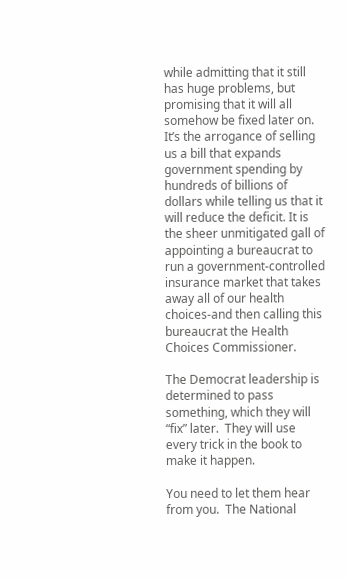while admitting that it still has huge problems, but promising that it will all somehow be fixed later on. It’s the arrogance of selling us a bill that expands government spending by hundreds of billions of dollars while telling us that it will reduce the deficit. It is the sheer unmitigated gall of appointing a bureaucrat to run a government-controlled insurance market that takes away all of our health choices-and then calling this bureaucrat the Health Choices Commissioner.

The Democrat leadership is determined to pass something, which they will “fix” later.  They will use every trick in the book to make it happen.

You need to let them hear from you.  The National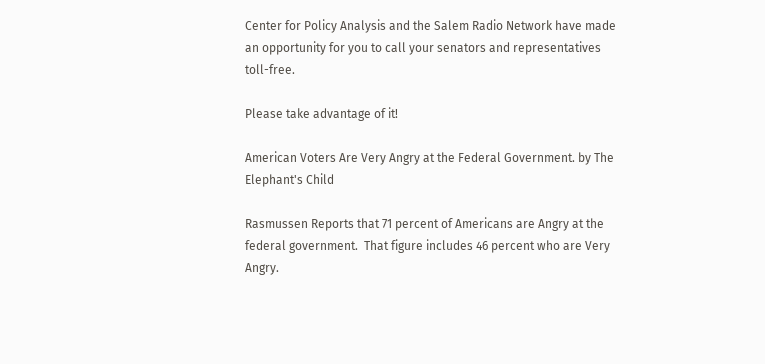Center for Policy Analysis and the Salem Radio Network have made an opportunity for you to call your senators and representatives toll-free.

Please take advantage of it!

American Voters Are Very Angry at the Federal Government. by The Elephant's Child

Rasmussen Reports that 71 percent of Americans are Angry at the federal government.  That figure includes 46 percent who are Very Angry.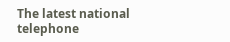The latest national telephone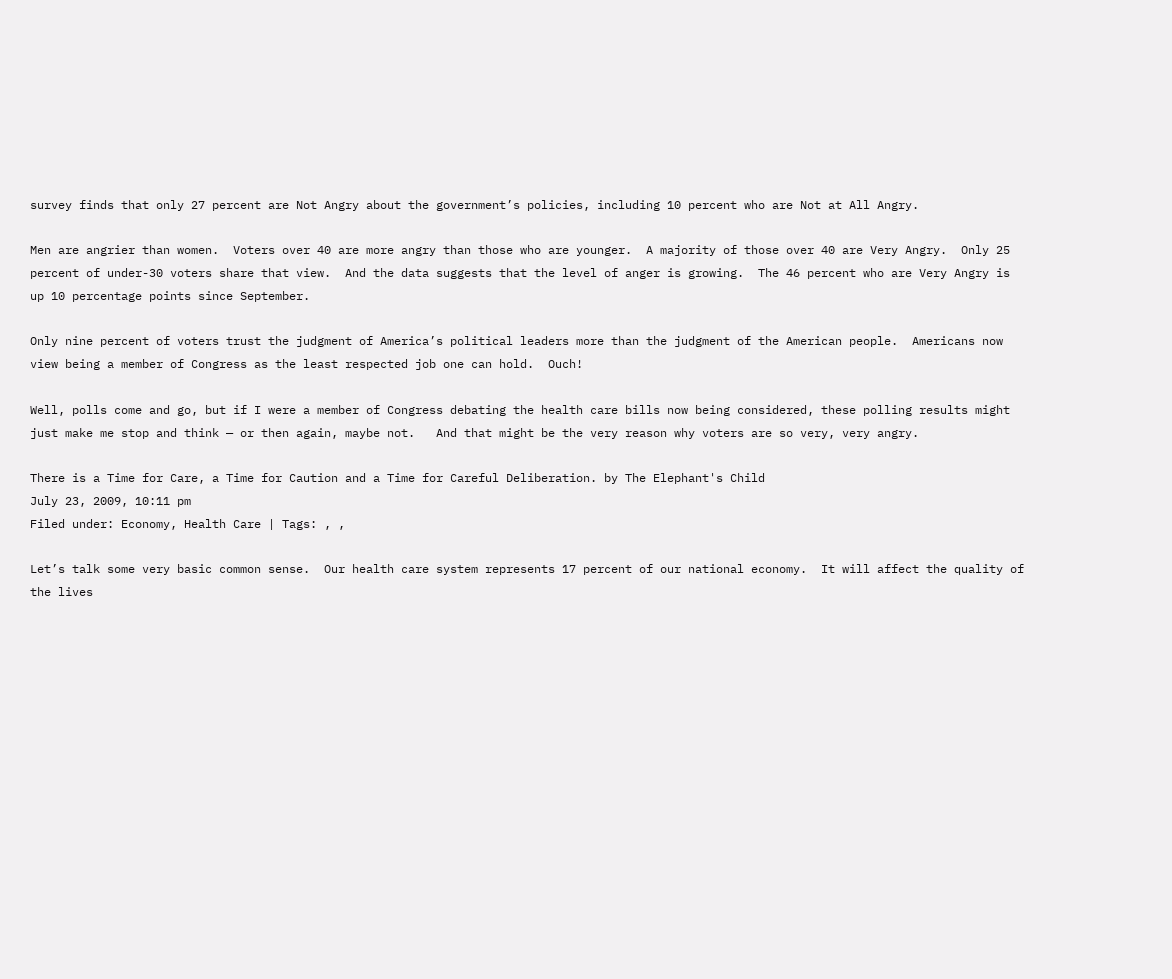survey finds that only 27 percent are Not Angry about the government’s policies, including 10 percent who are Not at All Angry.

Men are angrier than women.  Voters over 40 are more angry than those who are younger.  A majority of those over 40 are Very Angry.  Only 25 percent of under-30 voters share that view.  And the data suggests that the level of anger is growing.  The 46 percent who are Very Angry is up 10 percentage points since September.

Only nine percent of voters trust the judgment of America’s political leaders more than the judgment of the American people.  Americans now view being a member of Congress as the least respected job one can hold.  Ouch!

Well, polls come and go, but if I were a member of Congress debating the health care bills now being considered, these polling results might just make me stop and think — or then again, maybe not.   And that might be the very reason why voters are so very, very angry.

There is a Time for Care, a Time for Caution and a Time for Careful Deliberation. by The Elephant's Child
July 23, 2009, 10:11 pm
Filed under: Economy, Health Care | Tags: , ,

Let’s talk some very basic common sense.  Our health care system represents 17 percent of our national economy.  It will affect the quality of the lives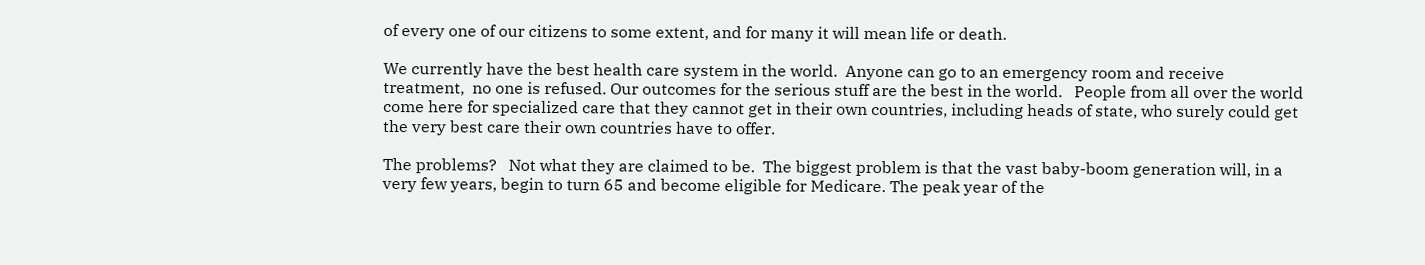of every one of our citizens to some extent, and for many it will mean life or death.

We currently have the best health care system in the world.  Anyone can go to an emergency room and receive treatment,  no one is refused. Our outcomes for the serious stuff are the best in the world.   People from all over the world come here for specialized care that they cannot get in their own countries, including heads of state, who surely could get the very best care their own countries have to offer.

The problems?   Not what they are claimed to be.  The biggest problem is that the vast baby-boom generation will, in a very few years, begin to turn 65 and become eligible for Medicare. The peak year of the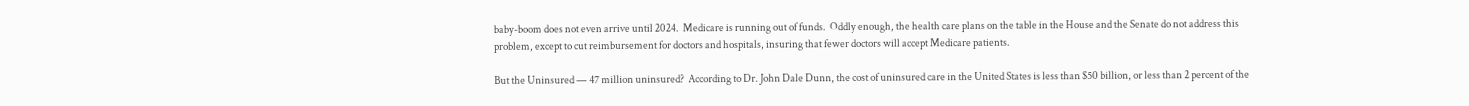baby-boom does not even arrive until 2024.  Medicare is running out of funds.  Oddly enough, the health care plans on the table in the House and the Senate do not address this problem, except to cut reimbursement for doctors and hospitals, insuring that fewer doctors will accept Medicare patients.

But the Uninsured — 47 million uninsured?  According to Dr. John Dale Dunn, the cost of uninsured care in the United States is less than $50 billion, or less than 2 percent of the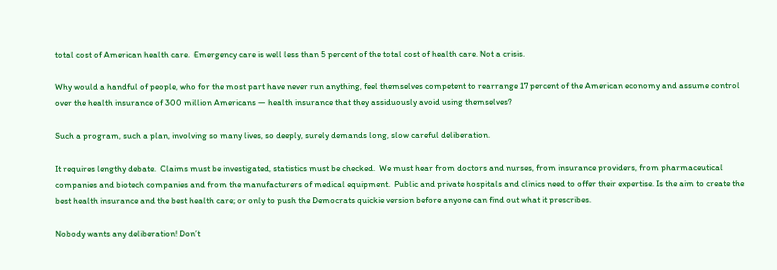total cost of American health care.  Emergency care is well less than 5 percent of the total cost of health care. Not a crisis.

Why would a handful of people, who for the most part have never run anything, feel themselves competent to rearrange 17 percent of the American economy and assume control over the health insurance of 300 million Americans — health insurance that they assiduously avoid using themselves?

Such a program, such a plan, involving so many lives, so deeply, surely demands long, slow careful deliberation.

It requires lengthy debate.  Claims must be investigated, statistics must be checked.  We must hear from doctors and nurses, from insurance providers, from pharmaceutical companies and biotech companies and from the manufacturers of medical equipment.  Public and private hospitals and clinics need to offer their expertise. Is the aim to create the best health insurance and the best health care; or only to push the Democrats quickie version before anyone can find out what it prescribes.

Nobody wants any deliberation! Don’t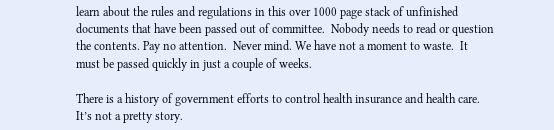learn about the rules and regulations in this over 1000 page stack of unfinished documents that have been passed out of committee.  Nobody needs to read or question the contents. Pay no attention.  Never mind. We have not a moment to waste.  It must be passed quickly in just a couple of weeks.

There is a history of government efforts to control health insurance and health care.  It’s not a pretty story.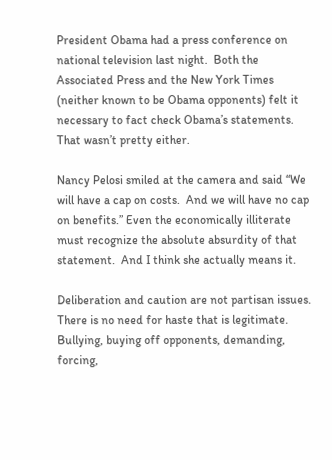President Obama had a press conference on national television last night.  Both the Associated Press and the New York Times (neither known to be Obama opponents) felt it necessary to fact check Obama’s statements.  That wasn’t pretty either.

Nancy Pelosi smiled at the camera and said “We will have a cap on costs.  And we will have no cap on benefits.” Even the economically illiterate must recognize the absolute absurdity of that statement.  And I think she actually means it.

Deliberation and caution are not partisan issues. There is no need for haste that is legitimate.  Bullying, buying off opponents, demanding, forcing,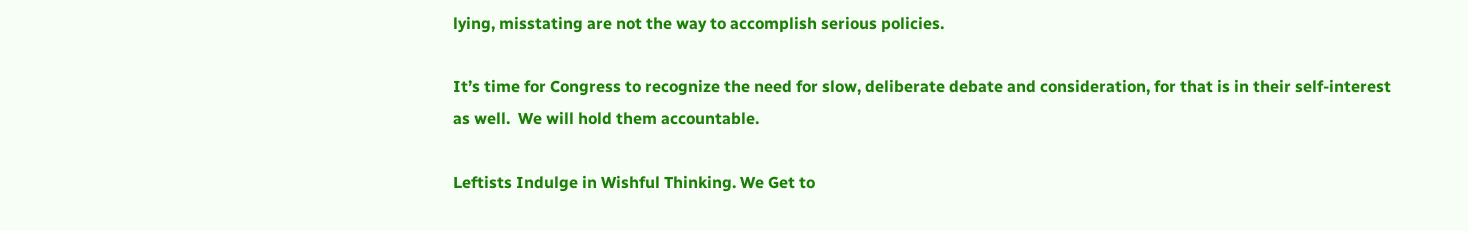lying, misstating are not the way to accomplish serious policies.

It’s time for Congress to recognize the need for slow, deliberate debate and consideration, for that is in their self-interest as well.  We will hold them accountable.

Leftists Indulge in Wishful Thinking. We Get to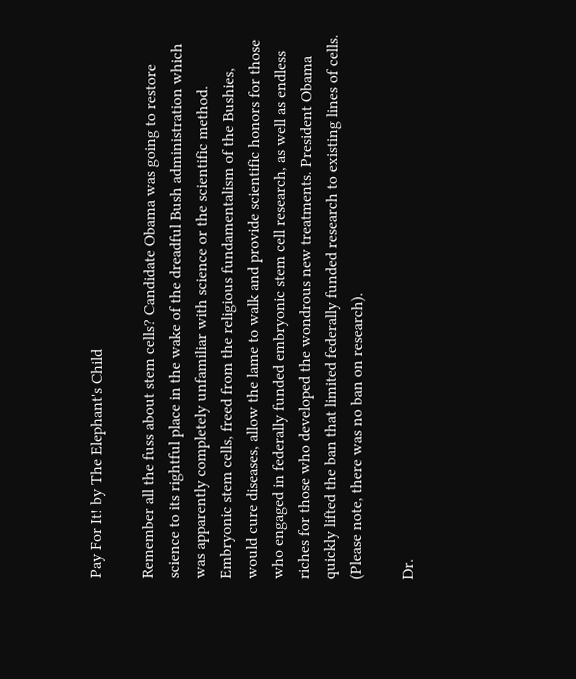Pay For It! by The Elephant's Child

Remember all the fuss about stem cells? Candidate Obama was going to restore science to its rightful place in the wake of the dreadful Bush administration which was apparently completely unfamiliar with science or the scientific method. Embryonic stem cells, freed from the religious fundamentalism of the Bushies, would cure diseases, allow the lame to walk and provide scientific honors for those who engaged in federally funded embryonic stem cell research, as well as endless riches for those who developed the wondrous new treatments. President Obama quickly lifted the ban that limited federally funded research to existing lines of cells. (Please note, there was no ban on research).

Dr.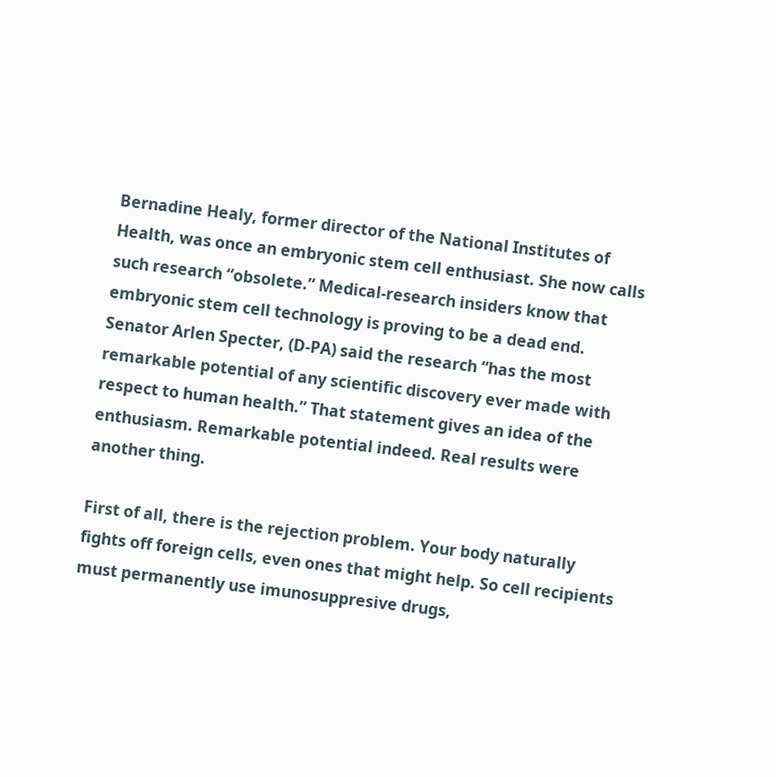Bernadine Healy, former director of the National Institutes of Health, was once an embryonic stem cell enthusiast. She now calls such research “obsolete.” Medical-research insiders know that embryonic stem cell technology is proving to be a dead end. Senator Arlen Specter, (D-PA) said the research “has the most remarkable potential of any scientific discovery ever made with respect to human health.” That statement gives an idea of the enthusiasm. Remarkable potential indeed. Real results were another thing.

First of all, there is the rejection problem. Your body naturally fights off foreign cells, even ones that might help. So cell recipients must permanently use imunosuppresive drugs,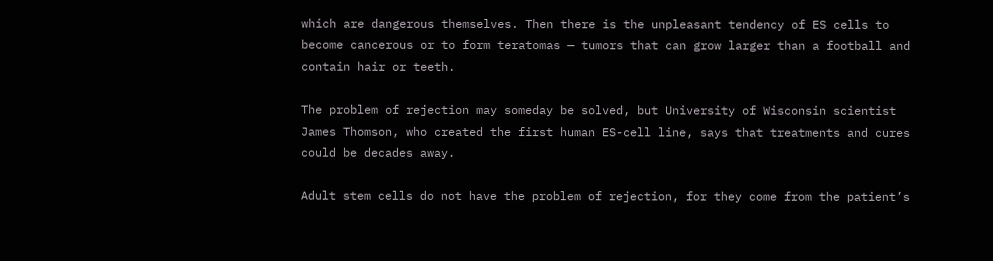which are dangerous themselves. Then there is the unpleasant tendency of ES cells to become cancerous or to form teratomas — tumors that can grow larger than a football and contain hair or teeth.

The problem of rejection may someday be solved, but University of Wisconsin scientist James Thomson, who created the first human ES-cell line, says that treatments and cures could be decades away.

Adult stem cells do not have the problem of rejection, for they come from the patient’s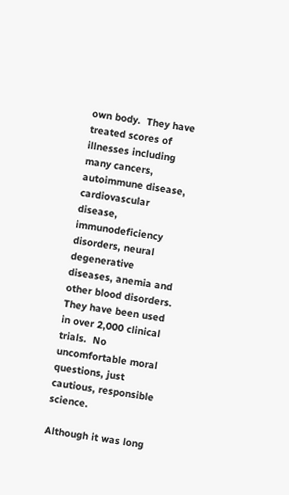own body.  They have treated scores of illnesses including many cancers, autoimmune disease, cardiovascular disease, immunodeficiency disorders, neural degenerative diseases, anemia and other blood disorders.  They have been used in over 2,000 clinical trials.  No uncomfortable moral questions, just cautious, responsible science.

Although it was long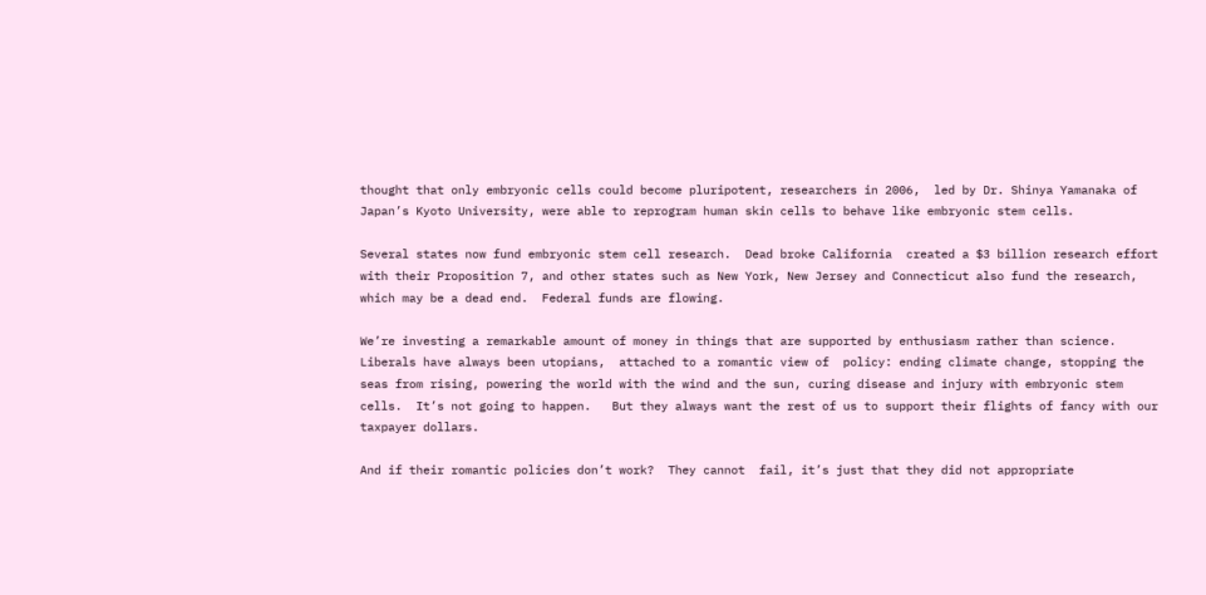thought that only embryonic cells could become pluripotent, researchers in 2006,  led by Dr. Shinya Yamanaka of Japan’s Kyoto University, were able to reprogram human skin cells to behave like embryonic stem cells.

Several states now fund embryonic stem cell research.  Dead broke California  created a $3 billion research effort with their Proposition 7, and other states such as New York, New Jersey and Connecticut also fund the research, which may be a dead end.  Federal funds are flowing.

We’re investing a remarkable amount of money in things that are supported by enthusiasm rather than science.  Liberals have always been utopians,  attached to a romantic view of  policy: ending climate change, stopping the seas from rising, powering the world with the wind and the sun, curing disease and injury with embryonic stem cells.  It’s not going to happen.   But they always want the rest of us to support their flights of fancy with our taxpayer dollars.

And if their romantic policies don’t work?  They cannot  fail, it’s just that they did not appropriate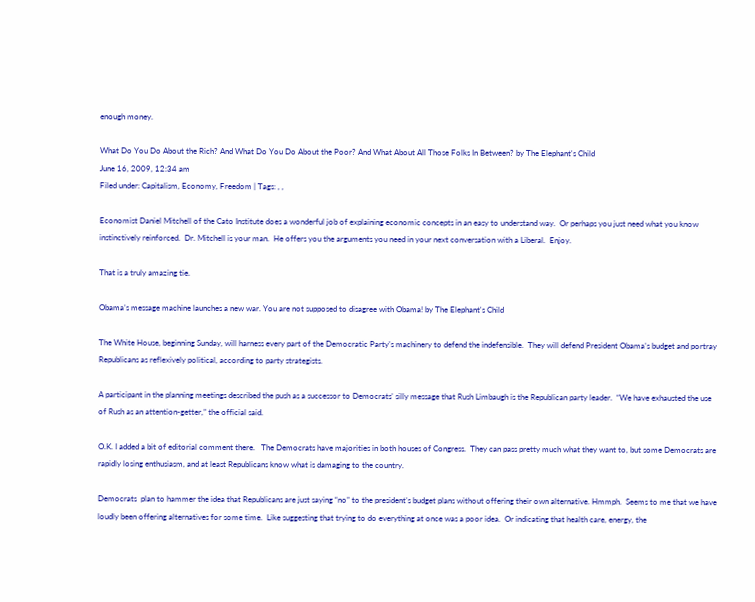enough money.

What Do You Do About the Rich? And What Do You Do About the Poor? And What About All Those Folks In Between? by The Elephant's Child
June 16, 2009, 12:34 am
Filed under: Capitalism, Economy, Freedom | Tags: , ,

Economist Daniel Mitchell of the Cato Institute does a wonderful job of explaining economic concepts in an easy to understand way.  Or perhaps you just need what you know instinctively reinforced.  Dr. Mitchell is your man.  He offers you the arguments you need in your next conversation with a Liberal.  Enjoy.

That is a truly amazing tie.

Obama’s message machine launches a new war. You are not supposed to disagree with Obama! by The Elephant's Child

The White House, beginning Sunday, will harness every part of the Democratic Party’s machinery to defend the indefensible.  They will defend President Obama’s budget and portray Republicans as reflexively political, according to party strategists.

A participant in the planning meetings described the push as a successor to Democrats’ silly message that Rush Limbaugh is the Republican party leader.  “We have exhausted the use of Rush as an attention-getter,” the official said.

O.K. I added a bit of editorial comment there.   The Democrats have majorities in both houses of Congress.  They can pass pretty much what they want to, but some Democrats are rapidly losing enthusiasm, and at least Republicans know what is damaging to the country.

Democrats  plan to hammer the idea that Republicans are just saying “no” to the president’s budget plans without offering their own alternative. Hmmph.  Seems to me that we have loudly been offering alternatives for some time.  Like suggesting that trying to do everything at once was a poor idea.  Or indicating that health care, energy, the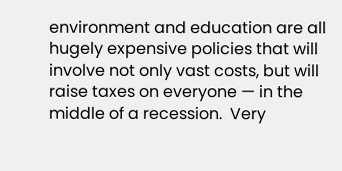environment and education are all hugely expensive policies that will involve not only vast costs, but will raise taxes on everyone — in the middle of a recession.  Very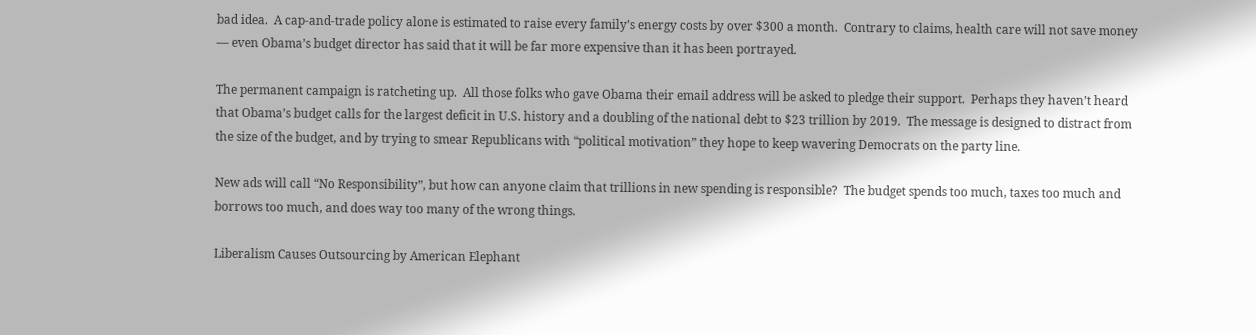bad idea.  A cap-and-trade policy alone is estimated to raise every family’s energy costs by over $300 a month.  Contrary to claims, health care will not save money — even Obama’s budget director has said that it will be far more expensive than it has been portrayed.

The permanent campaign is ratcheting up.  All those folks who gave Obama their email address will be asked to pledge their support.  Perhaps they haven’t heard that Obama’s budget calls for the largest deficit in U.S. history and a doubling of the national debt to $23 trillion by 2019.  The message is designed to distract from the size of the budget, and by trying to smear Republicans with “political motivation” they hope to keep wavering Democrats on the party line.

New ads will call “No Responsibility”, but how can anyone claim that trillions in new spending is responsible?  The budget spends too much, taxes too much and borrows too much, and does way too many of the wrong things.

Liberalism Causes Outsourcing by American Elephant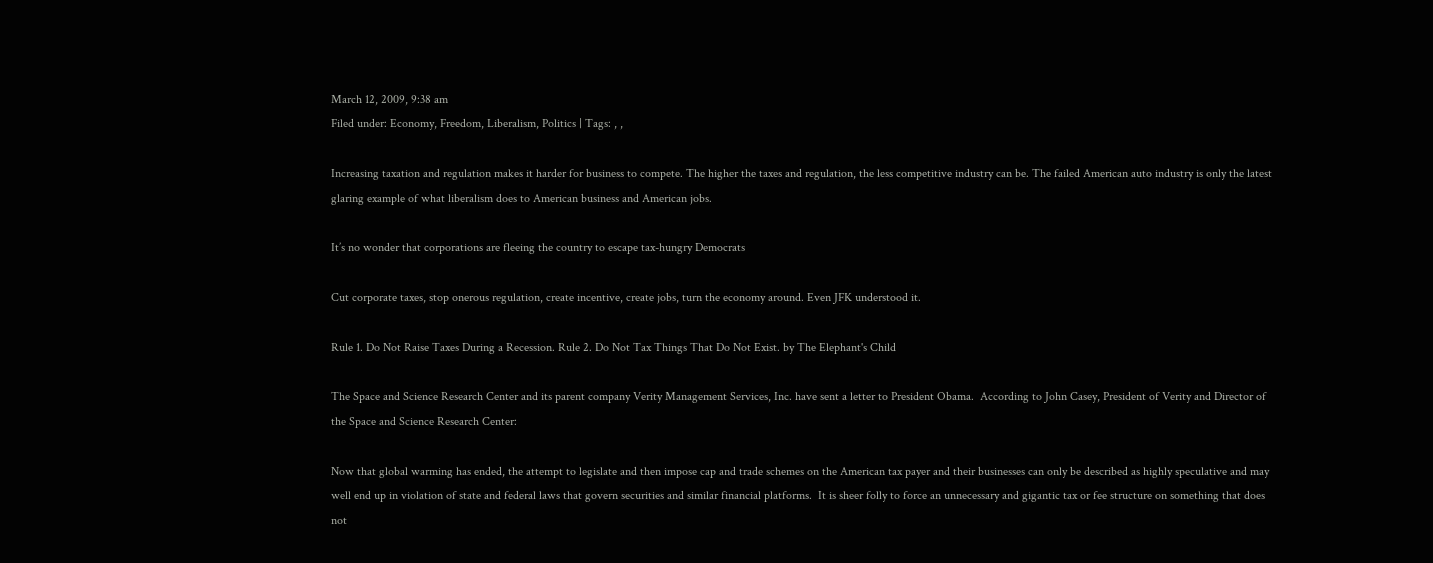March 12, 2009, 9:38 am
Filed under: Economy, Freedom, Liberalism, Politics | Tags: , ,

Increasing taxation and regulation makes it harder for business to compete. The higher the taxes and regulation, the less competitive industry can be. The failed American auto industry is only the latest glaring example of what liberalism does to American business and American jobs.

It’s no wonder that corporations are fleeing the country to escape tax-hungry Democrats

Cut corporate taxes, stop onerous regulation, create incentive, create jobs, turn the economy around. Even JFK understood it.

Rule 1. Do Not Raise Taxes During a Recession. Rule 2. Do Not Tax Things That Do Not Exist. by The Elephant's Child

The Space and Science Research Center and its parent company Verity Management Services, Inc. have sent a letter to President Obama.  According to John Casey, President of Verity and Director of the Space and Science Research Center:

Now that global warming has ended, the attempt to legislate and then impose cap and trade schemes on the American tax payer and their businesses can only be described as highly speculative and may well end up in violation of state and federal laws that govern securities and similar financial platforms.  It is sheer folly to force an unnecessary and gigantic tax or fee structure on something that does not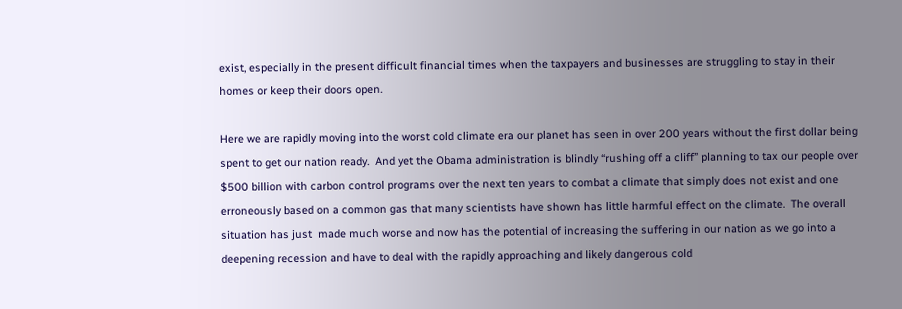exist, especially in the present difficult financial times when the taxpayers and businesses are struggling to stay in their homes or keep their doors open.

Here we are rapidly moving into the worst cold climate era our planet has seen in over 200 years without the first dollar being spent to get our nation ready.  And yet the Obama administration is blindly “rushing off a cliff” planning to tax our people over $500 billion with carbon control programs over the next ten years to combat a climate that simply does not exist and one erroneously based on a common gas that many scientists have shown has little harmful effect on the climate.  The overall situation has just  made much worse and now has the potential of increasing the suffering in our nation as we go into a deepening recession and have to deal with the rapidly approaching and likely dangerous cold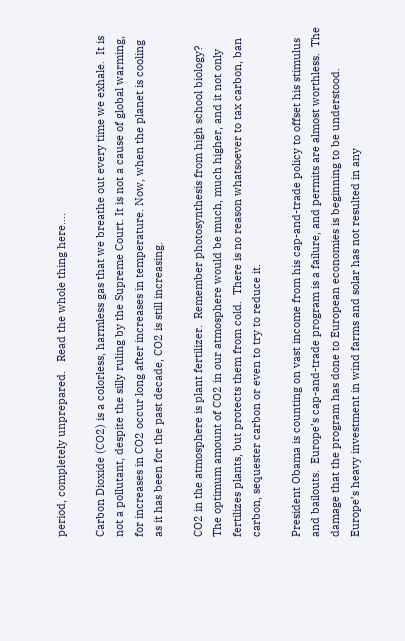period, completely unprepared.   Read the whole thing here….

Carbon Dioxide (CO2) is a colorless, harmless gas that we breathe out every time we exhale.  It is not a pollutant, despite the silly ruling by the Supreme Court. It is not a cause of global warming, for increases in CO2 occur long after increases in temperature. Now, when the planet is cooling as it has been for the past decade, CO2 is still increasing.

CO2 in the atmosphere is plant fertilizer.  Remember photosynthesis from high school biology? The optimum amount of CO2 in our atmosphere would be much, much higher, and it not only fertilizes plants, but protects them from cold.  There is no reason whatsoever to tax carbon, ban carbon, sequester carbon or even to try to reduce it.

President Obama is counting on vast income from his cap-and-trade policy to offset his stimulus and bailouts.  Europe’s cap-and-trade program is a failure, and permits are almost worthless.  The damage that the program has done to European economies is beginning to be understood. Europe’s heavy investment in wind farms and solar has not resulted in any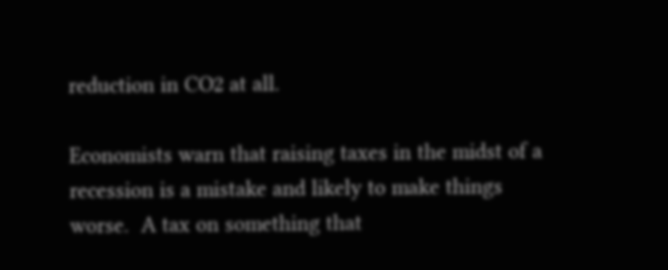reduction in CO2 at all.

Economists warn that raising taxes in the midst of a recession is a mistake and likely to make things worse.  A tax on something that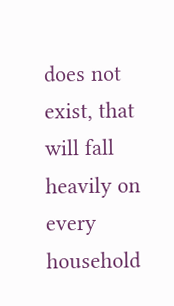does not exist, that will fall heavily on every household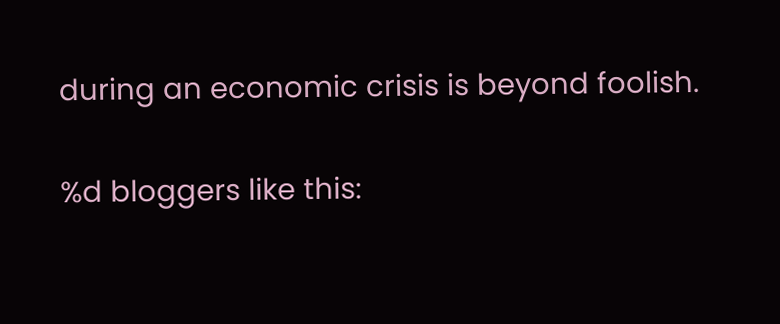during an economic crisis is beyond foolish.

%d bloggers like this: